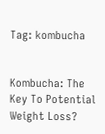Tag: kombucha


Kombucha: The Key To Potential Weight Loss?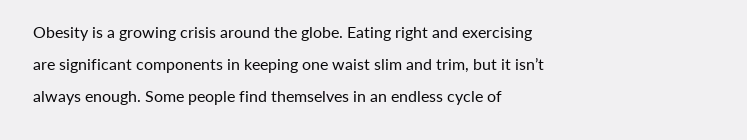Obesity is a growing crisis around the globe. Eating right and exercising are significant components in keeping one waist slim and trim, but it isn’t always enough. Some people find themselves in an endless cycle of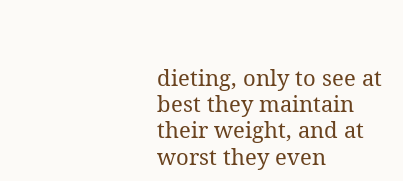dieting, only to see at best they maintain their weight, and at worst they even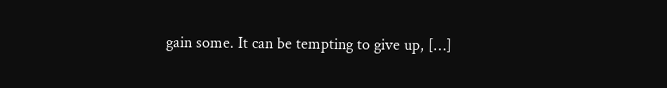gain some. It can be tempting to give up, […]